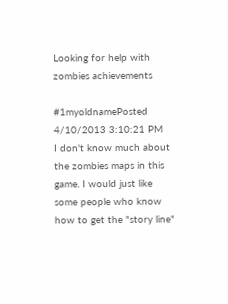Looking for help with zombies achievements

#1myoldnamePosted 4/10/2013 3:10:21 PM
I don't know much about the zombies maps in this game. I would just like some people who know how to get the "story line"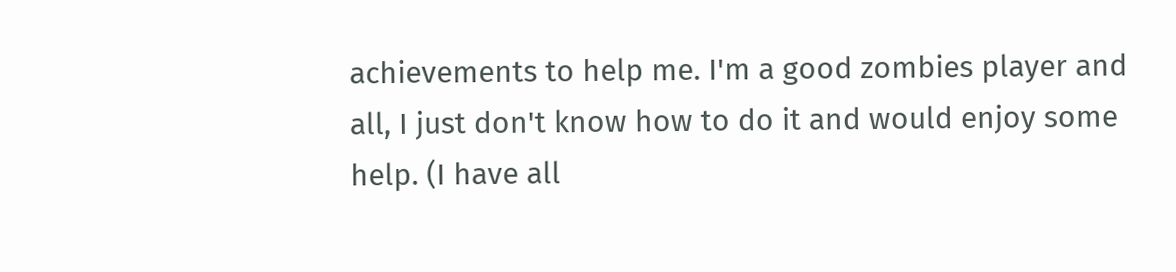achievements to help me. I'm a good zombies player and all, I just don't know how to do it and would enjoy some help. (I have all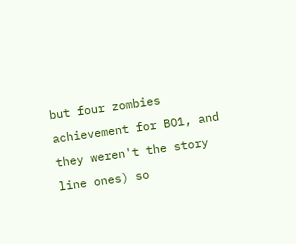but four zombies achievement for BO1, and they weren't the story line ones) so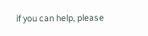if you can help, please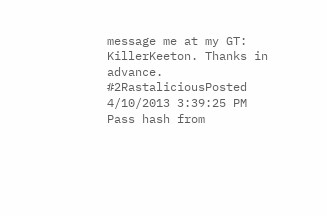message me at my GT: KillerKeeton. Thanks in advance.
#2RastaliciousPosted 4/10/2013 3:39:25 PM
Pass hash from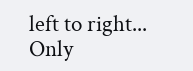left to right...
Only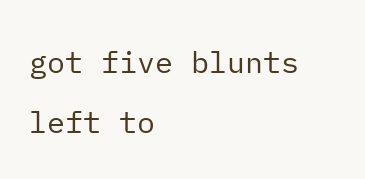got five blunts left to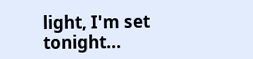light, I'm set tonight...